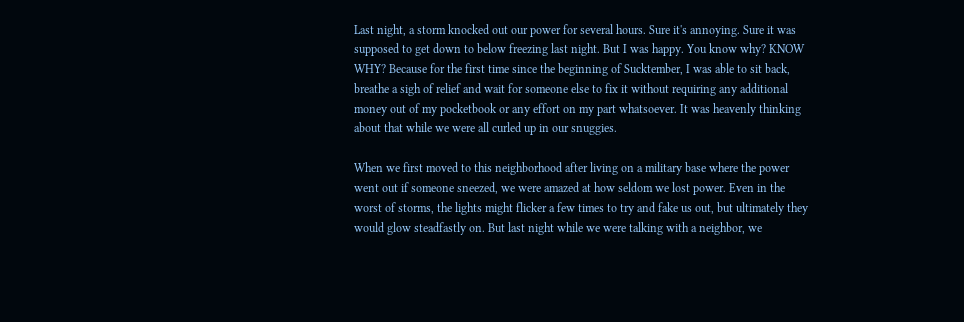Last night, a storm knocked out our power for several hours. Sure it's annoying. Sure it was supposed to get down to below freezing last night. But I was happy. You know why? KNOW WHY? Because for the first time since the beginning of Sucktember, I was able to sit back, breathe a sigh of relief and wait for someone else to fix it without requiring any additional money out of my pocketbook or any effort on my part whatsoever. It was heavenly thinking about that while we were all curled up in our snuggies.

When we first moved to this neighborhood after living on a military base where the power went out if someone sneezed, we were amazed at how seldom we lost power. Even in the worst of storms, the lights might flicker a few times to try and fake us out, but ultimately they would glow steadfastly on. But last night while we were talking with a neighbor, we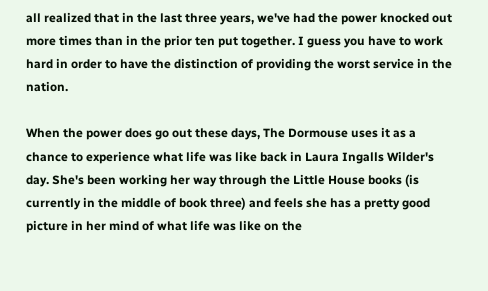all realized that in the last three years, we've had the power knocked out more times than in the prior ten put together. I guess you have to work hard in order to have the distinction of providing the worst service in the nation.

When the power does go out these days, The Dormouse uses it as a chance to experience what life was like back in Laura Ingalls Wilder's day. She's been working her way through the Little House books (is currently in the middle of book three) and feels she has a pretty good picture in her mind of what life was like on the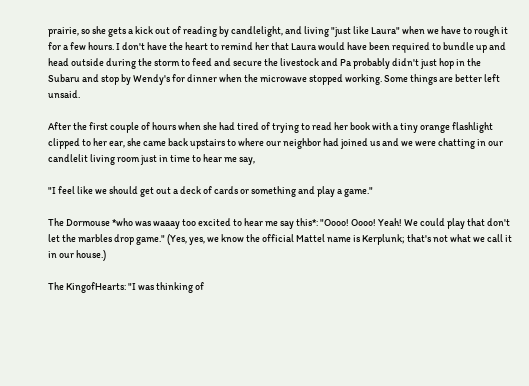prairie, so she gets a kick out of reading by candlelight, and living "just like Laura" when we have to rough it for a few hours. I don't have the heart to remind her that Laura would have been required to bundle up and head outside during the storm to feed and secure the livestock and Pa probably didn't just hop in the Subaru and stop by Wendy's for dinner when the microwave stopped working. Some things are better left unsaid.

After the first couple of hours when she had tired of trying to read her book with a tiny orange flashlight clipped to her ear, she came back upstairs to where our neighbor had joined us and we were chatting in our candlelit living room just in time to hear me say,

"I feel like we should get out a deck of cards or something and play a game."

The Dormouse *who was waaay too excited to hear me say this*: "Oooo! Oooo! Yeah! We could play that don't let the marbles drop game." (Yes, yes, we know the official Mattel name is Kerplunk; that's not what we call it in our house.)

The KingofHearts: "I was thinking of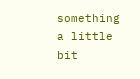something a little bit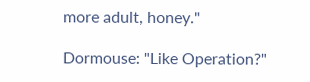more adult, honey."

Dormouse: "Like Operation?"